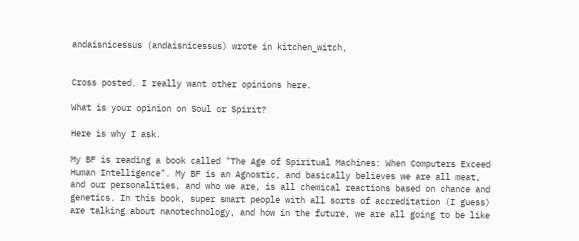andaisnicessus (andaisnicessus) wrote in kitchen_witch,


Cross posted. I really want other opinions here.

What is your opinion on Soul or Spirit?

Here is why I ask.

My BF is reading a book called "The Age of Spiritual Machines: When Computers Exceed Human Intelligence". My BF is an Agnostic, and basically believes we are all meat, and our personalities, and who we are, is all chemical reactions based on chance and genetics. In this book, super smart people with all sorts of accreditation (I guess) are talking about nanotechnology, and how in the future, we are all going to be like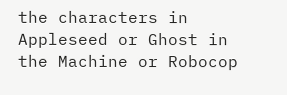the characters in Appleseed or Ghost in the Machine or Robocop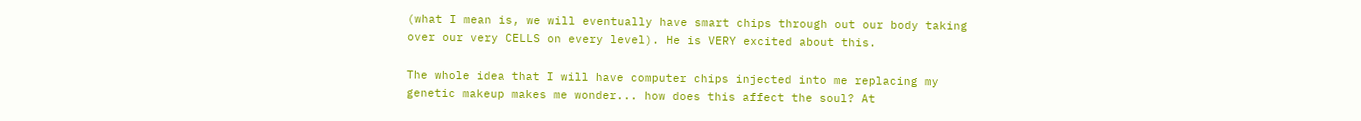(what I mean is, we will eventually have smart chips through out our body taking over our very CELLS on every level). He is VERY excited about this.

The whole idea that I will have computer chips injected into me replacing my genetic makeup makes me wonder... how does this affect the soul? At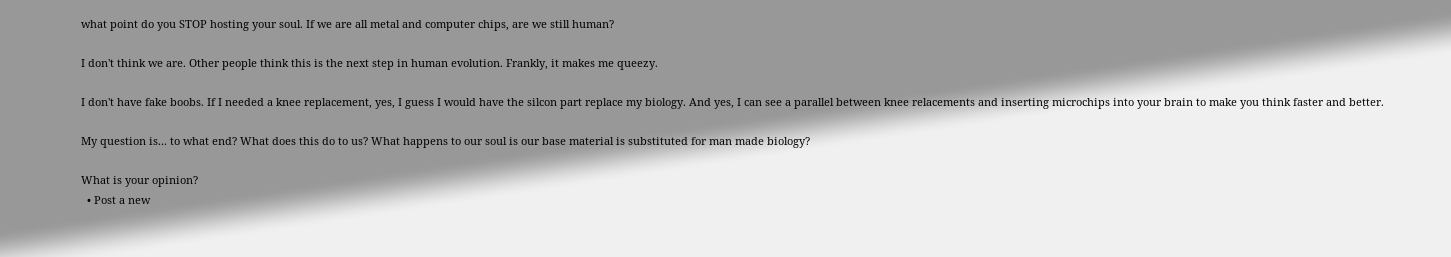what point do you STOP hosting your soul. If we are all metal and computer chips, are we still human?

I don't think we are. Other people think this is the next step in human evolution. Frankly, it makes me queezy.

I don't have fake boobs. If I needed a knee replacement, yes, I guess I would have the silcon part replace my biology. And yes, I can see a parallel between knee relacements and inserting microchips into your brain to make you think faster and better.

My question is... to what end? What does this do to us? What happens to our soul is our base material is substituted for man made biology?

What is your opinion?
  • Post a new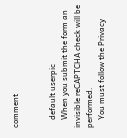comment


    default userpic
    When you submit the form an invisible reCAPTCHA check will be performed.
    You must follow the Privacy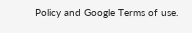Policy and Google Terms of use.